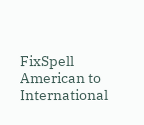FixSpell American to International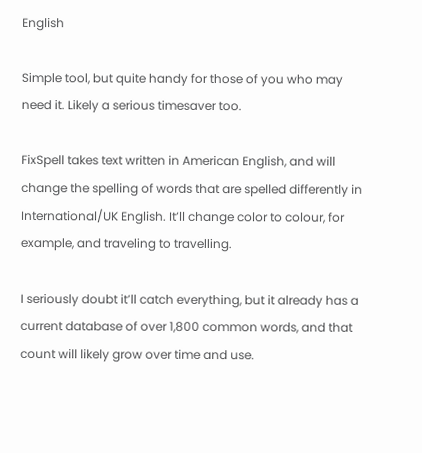English

Simple tool, but quite handy for those of you who may need it. Likely a serious timesaver too.

FixSpell takes text written in American English, and will change the spelling of words that are spelled differently in International/UK English. It’ll change color to colour, for example, and traveling to travelling.

I seriously doubt it’ll catch everything, but it already has a current database of over 1,800 common words, and that count will likely grow over time and use.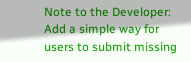Note to the Developer: Add a simple way for users to submit missing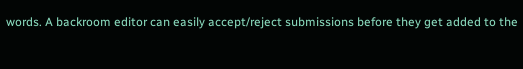words. A backroom editor can easily accept/reject submissions before they get added to the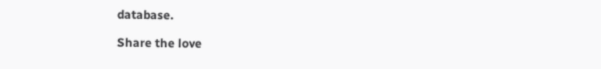database.

Share the love